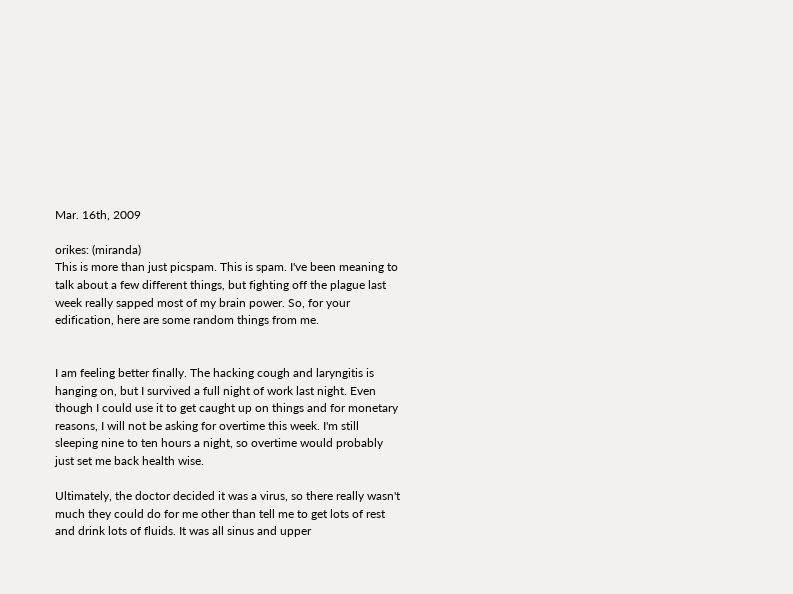Mar. 16th, 2009

orikes: (miranda)
This is more than just picspam. This is spam. I've been meaning to talk about a few different things, but fighting off the plague last week really sapped most of my brain power. So, for your edification, here are some random things from me.


I am feeling better finally. The hacking cough and laryngitis is hanging on, but I survived a full night of work last night. Even though I could use it to get caught up on things and for monetary reasons, I will not be asking for overtime this week. I'm still sleeping nine to ten hours a night, so overtime would probably just set me back health wise.

Ultimately, the doctor decided it was a virus, so there really wasn't much they could do for me other than tell me to get lots of rest and drink lots of fluids. It was all sinus and upper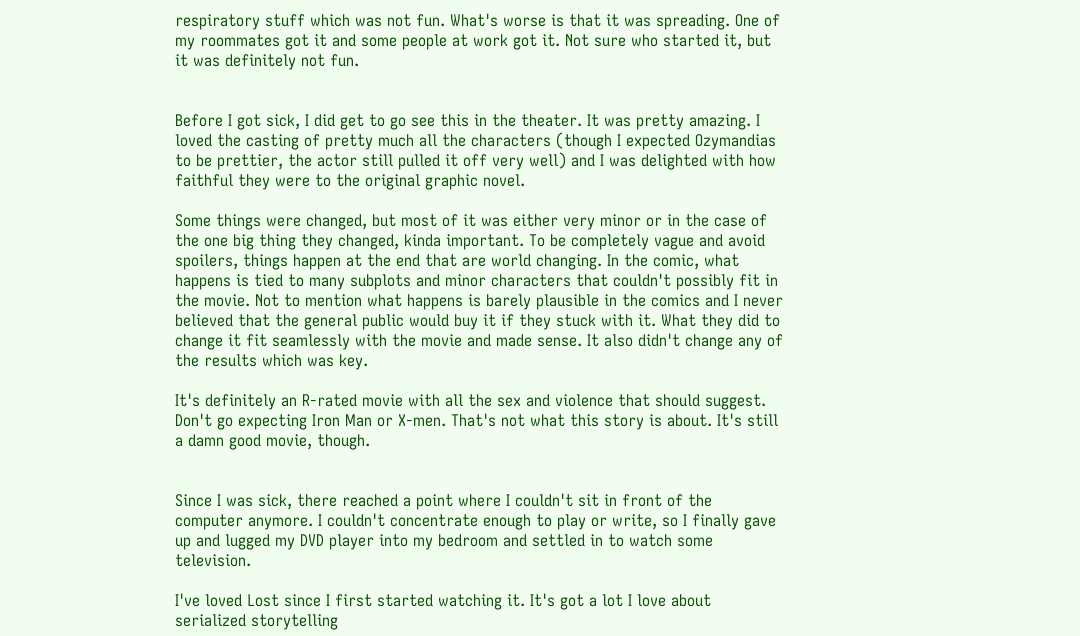respiratory stuff which was not fun. What's worse is that it was spreading. One of my roommates got it and some people at work got it. Not sure who started it, but it was definitely not fun.


Before I got sick, I did get to go see this in the theater. It was pretty amazing. I loved the casting of pretty much all the characters (though I expected Ozymandias to be prettier, the actor still pulled it off very well) and I was delighted with how faithful they were to the original graphic novel.

Some things were changed, but most of it was either very minor or in the case of the one big thing they changed, kinda important. To be completely vague and avoid spoilers, things happen at the end that are world changing. In the comic, what happens is tied to many subplots and minor characters that couldn't possibly fit in the movie. Not to mention what happens is barely plausible in the comics and I never believed that the general public would buy it if they stuck with it. What they did to change it fit seamlessly with the movie and made sense. It also didn't change any of the results which was key.

It's definitely an R-rated movie with all the sex and violence that should suggest. Don't go expecting Iron Man or X-men. That's not what this story is about. It's still a damn good movie, though.


Since I was sick, there reached a point where I couldn't sit in front of the computer anymore. I couldn't concentrate enough to play or write, so I finally gave up and lugged my DVD player into my bedroom and settled in to watch some television.

I've loved Lost since I first started watching it. It's got a lot I love about serialized storytelling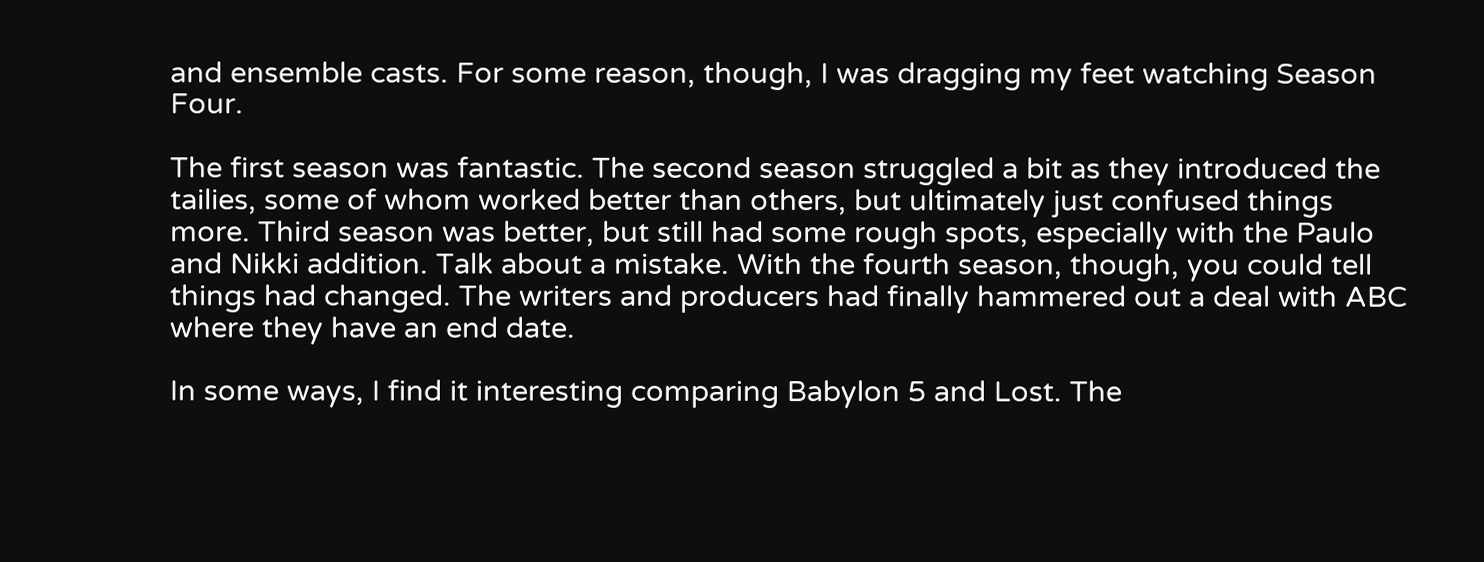and ensemble casts. For some reason, though, I was dragging my feet watching Season Four.

The first season was fantastic. The second season struggled a bit as they introduced the tailies, some of whom worked better than others, but ultimately just confused things more. Third season was better, but still had some rough spots, especially with the Paulo and Nikki addition. Talk about a mistake. With the fourth season, though, you could tell things had changed. The writers and producers had finally hammered out a deal with ABC where they have an end date.

In some ways, I find it interesting comparing Babylon 5 and Lost. The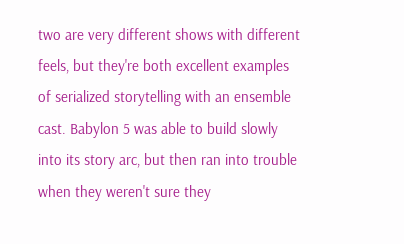two are very different shows with different feels, but they're both excellent examples of serialized storytelling with an ensemble cast. Babylon 5 was able to build slowly into its story arc, but then ran into trouble when they weren't sure they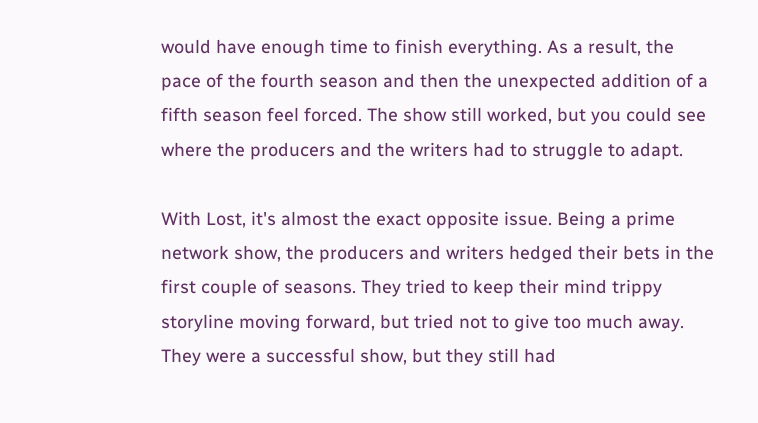would have enough time to finish everything. As a result, the pace of the fourth season and then the unexpected addition of a fifth season feel forced. The show still worked, but you could see where the producers and the writers had to struggle to adapt.

With Lost, it's almost the exact opposite issue. Being a prime network show, the producers and writers hedged their bets in the first couple of seasons. They tried to keep their mind trippy storyline moving forward, but tried not to give too much away. They were a successful show, but they still had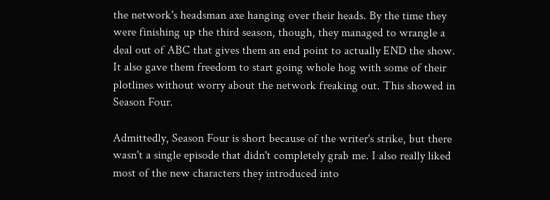the network's headsman axe hanging over their heads. By the time they were finishing up the third season, though, they managed to wrangle a deal out of ABC that gives them an end point to actually END the show. It also gave them freedom to start going whole hog with some of their plotlines without worry about the network freaking out. This showed in Season Four.

Admittedly, Season Four is short because of the writer's strike, but there wasn't a single episode that didn't completely grab me. I also really liked most of the new characters they introduced into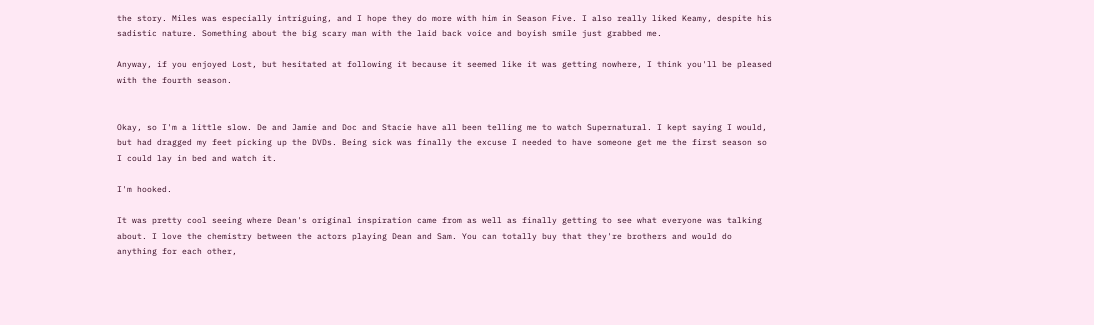the story. Miles was especially intriguing, and I hope they do more with him in Season Five. I also really liked Keamy, despite his sadistic nature. Something about the big scary man with the laid back voice and boyish smile just grabbed me.

Anyway, if you enjoyed Lost, but hesitated at following it because it seemed like it was getting nowhere, I think you'll be pleased with the fourth season.


Okay, so I'm a little slow. De and Jamie and Doc and Stacie have all been telling me to watch Supernatural. I kept saying I would, but had dragged my feet picking up the DVDs. Being sick was finally the excuse I needed to have someone get me the first season so I could lay in bed and watch it.

I'm hooked.

It was pretty cool seeing where Dean's original inspiration came from as well as finally getting to see what everyone was talking about. I love the chemistry between the actors playing Dean and Sam. You can totally buy that they're brothers and would do anything for each other,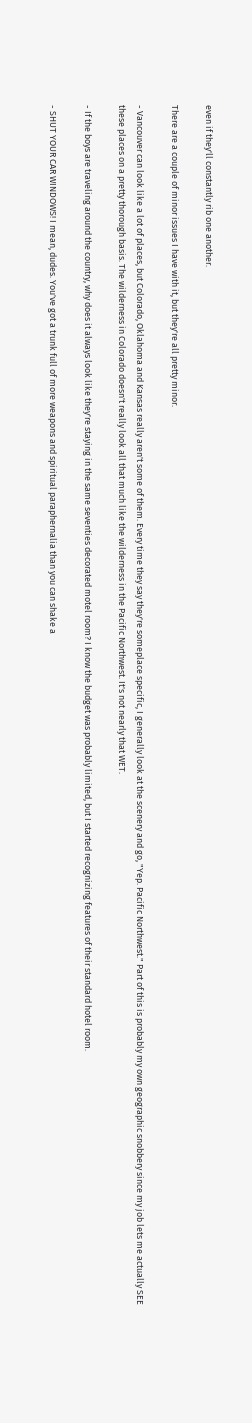even if they'll constantly rib one another.

There are a couple of minor issues I have with it, but they're all pretty minor.

- Vancouver can look like a lot of places, but Colorado, Oklahoma and Kansas really aren't some of them. Every time they say they're someplace specific, I generally look at the scenery and go, "Yep. Pacific Northwest." Part of this is probably my own geographic snobbery since my job lets me actually SEE these places on a pretty thorough basis. The wilderness in Colorado doesn't really look all that much like the wilderness in the Pacific Northwest. It's not nearly that WET.

- If the boys are traveling around the country, why does it always look like they're staying in the same seventies decorated motel room? I know the budget was probably limited, but I started recognizing features of their standard hotel room.

- SHUT YOUR CAR WINDOWS! I mean, dudes. You've got a trunk full of more weapons and spiritual paraphernalia than you can shake a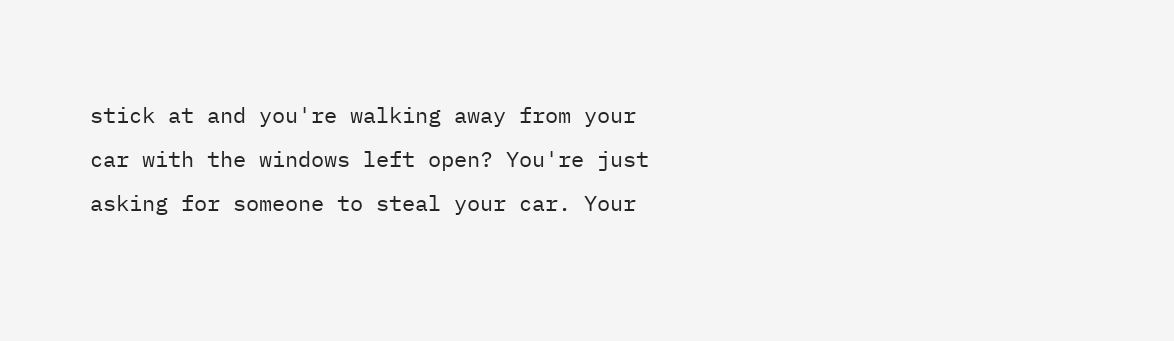stick at and you're walking away from your car with the windows left open? You're just asking for someone to steal your car. Your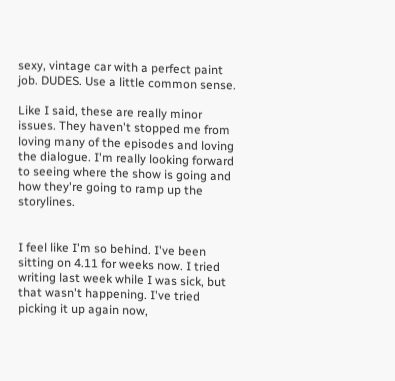sexy, vintage car with a perfect paint job. DUDES. Use a little common sense.

Like I said, these are really minor issues. They haven't stopped me from loving many of the episodes and loving the dialogue. I'm really looking forward to seeing where the show is going and how they're going to ramp up the storylines.


I feel like I'm so behind. I've been sitting on 4.11 for weeks now. I tried writing last week while I was sick, but that wasn't happening. I've tried picking it up again now,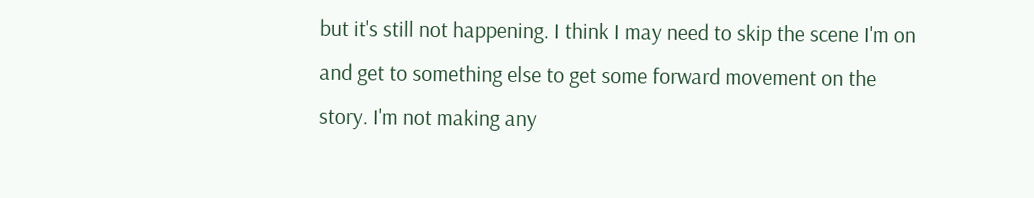but it's still not happening. I think I may need to skip the scene I'm on and get to something else to get some forward movement on the story. I'm not making any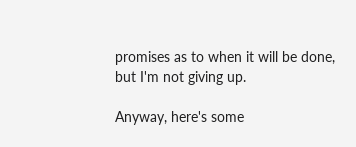promises as to when it will be done, but I'm not giving up.

Anyway, here's some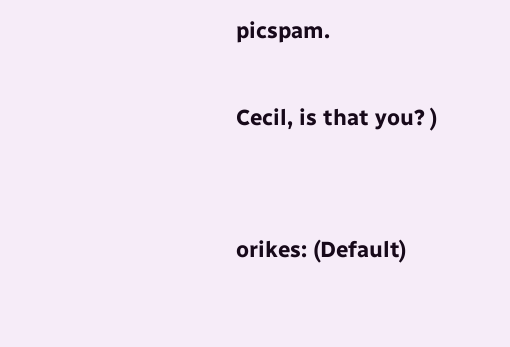picspam.

Cecil, is that you? )


orikes: (Default)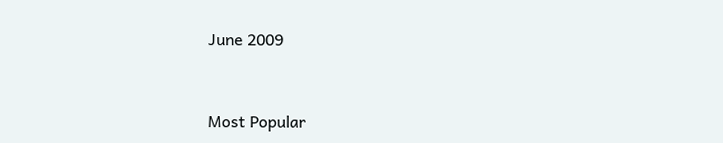June 2009


Most Popular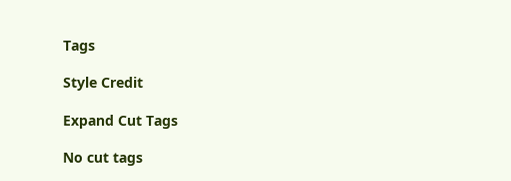Tags

Style Credit

Expand Cut Tags

No cut tags